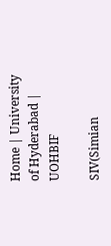Home | University of Hyderabad | UOHBIF

SIV(Simian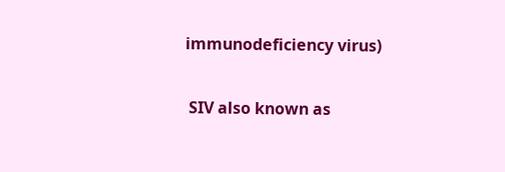immunodeficiency virus)

 SIV also known as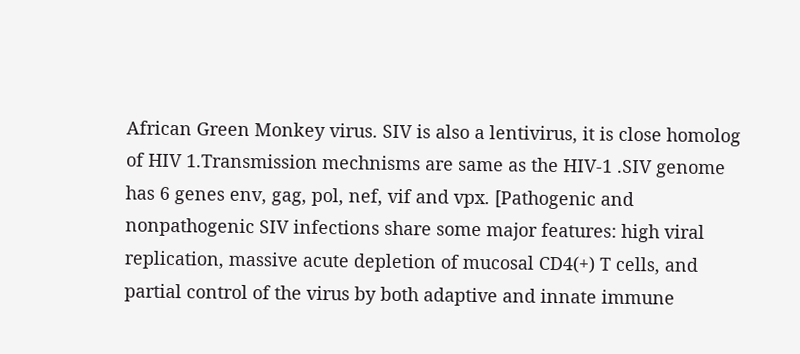African Green Monkey virus. SIV is also a lentivirus, it is close homolog of HIV 1.Transmission mechnisms are same as the HIV-1 .SIV genome has 6 genes env, gag, pol, nef, vif and vpx. [Pathogenic and nonpathogenic SIV infections share some major features: high viral replication, massive acute depletion of mucosal CD4(+) T cells, and partial control of the virus by both adaptive and innate immune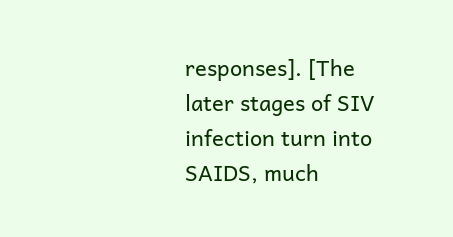responses]. [The later stages of SIV infection turn into SAIDS, much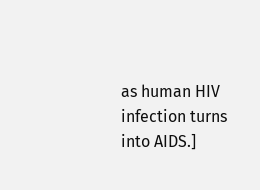as human HIV infection turns into AIDS.]